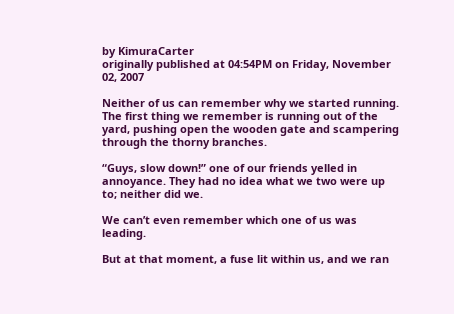by KimuraCarter
originally published at 04:54PM on Friday, November 02, 2007

Neither of us can remember why we started running. The first thing we remember is running out of the yard, pushing open the wooden gate and scampering through the thorny branches.

“Guys, slow down!” one of our friends yelled in annoyance. They had no idea what we two were up to; neither did we.

We can’t even remember which one of us was leading.

But at that moment, a fuse lit within us, and we ran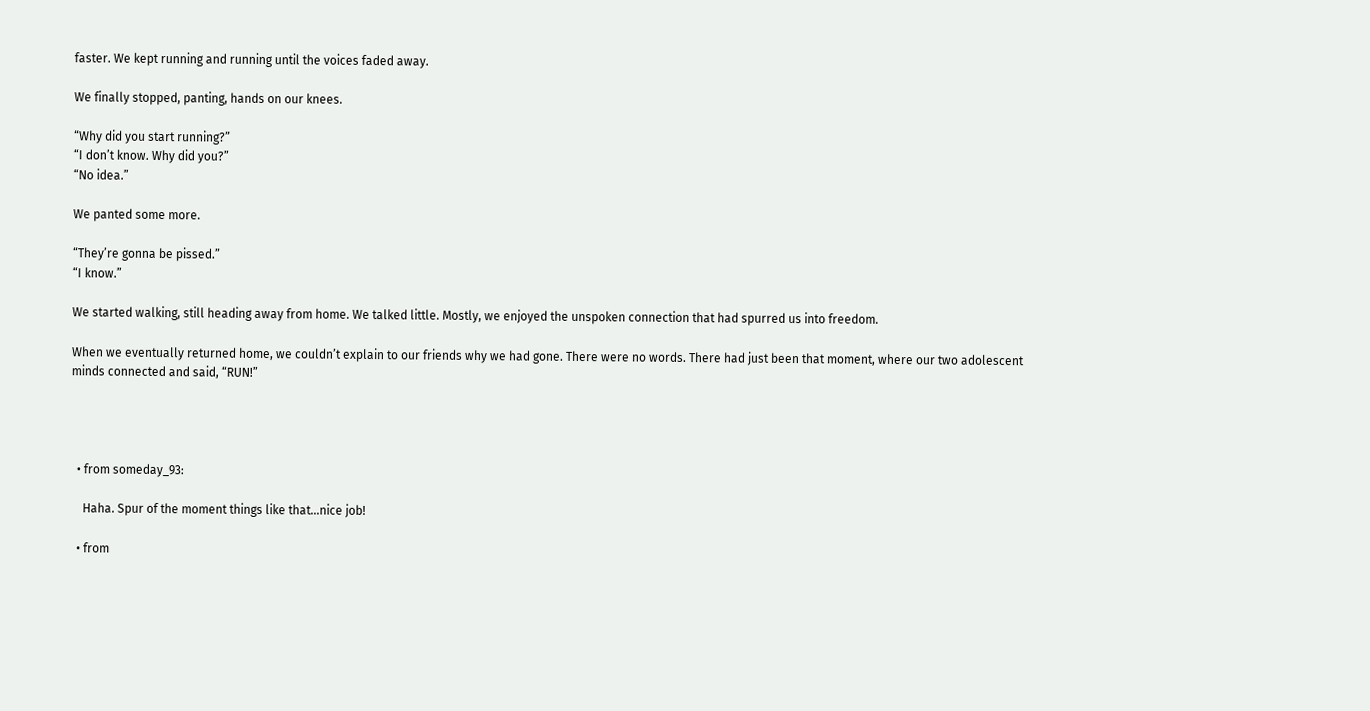faster. We kept running and running until the voices faded away.

We finally stopped, panting, hands on our knees.

“Why did you start running?”
“I don’t know. Why did you?”
“No idea.”

We panted some more.

“They’re gonna be pissed.”
“I know.”

We started walking, still heading away from home. We talked little. Mostly, we enjoyed the unspoken connection that had spurred us into freedom.

When we eventually returned home, we couldn’t explain to our friends why we had gone. There were no words. There had just been that moment, where our two adolescent minds connected and said, “RUN!”




  • from someday_93:

    Haha. Spur of the moment things like that…nice job!

  • from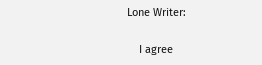Lone Writer:

    I agree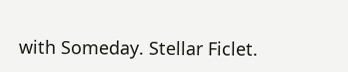with Someday. Stellar Ficlet.